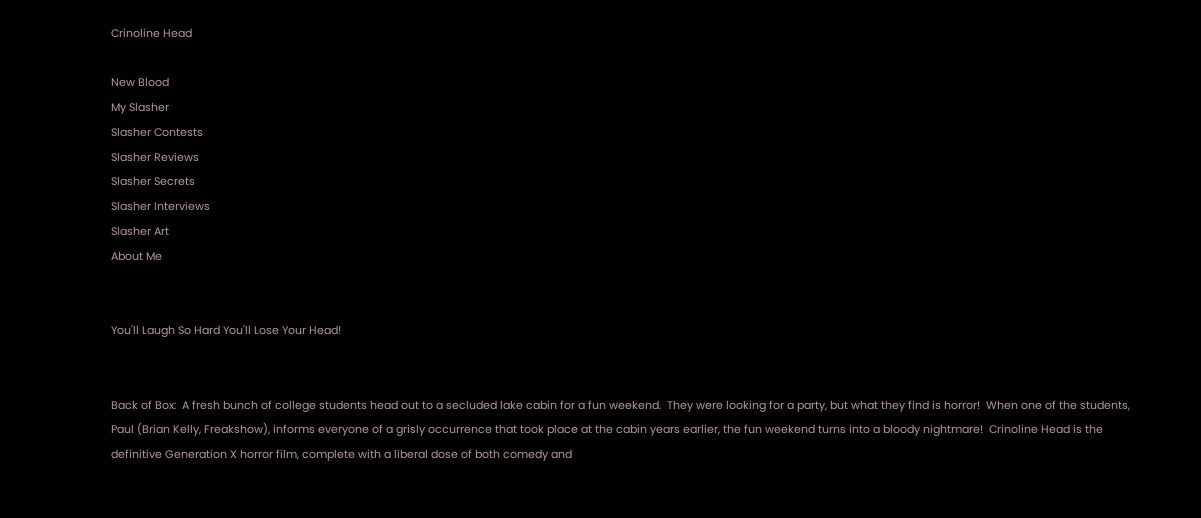Crinoline Head

New Blood
My Slasher
Slasher Contests
Slasher Reviews
Slasher Secrets
Slasher Interviews
Slasher Art
About Me


You'll Laugh So Hard You'll Lose Your Head!


Back of Box:  A fresh bunch of college students head out to a secluded lake cabin for a fun weekend.  They were looking for a party, but what they find is horror!  When one of the students, Paul (Brian Kelly, Freakshow), informs everyone of a grisly occurrence that took place at the cabin years earlier, the fun weekend turns into a bloody nightmare!  Crinoline Head is the definitive Generation X horror film, complete with a liberal dose of both comedy and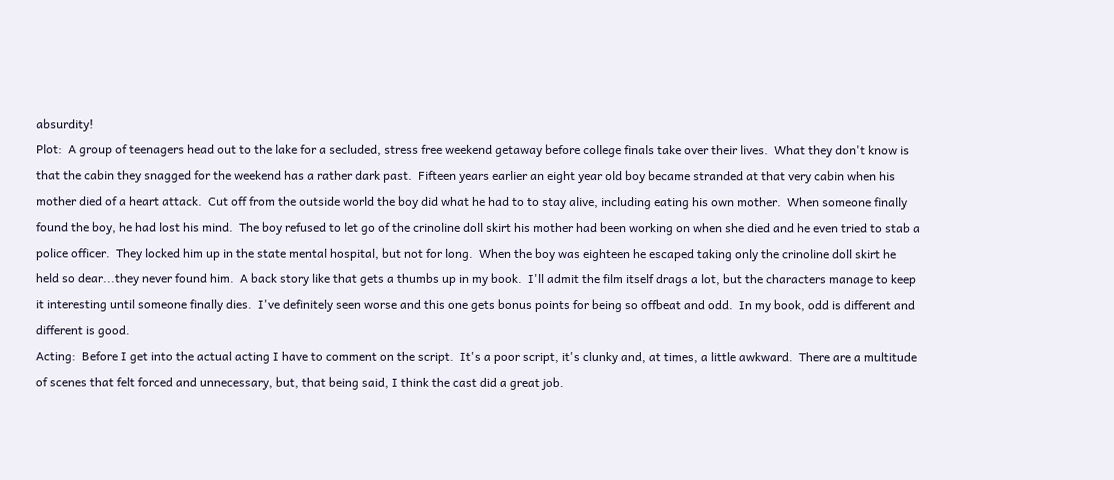absurdity!
Plot:  A group of teenagers head out to the lake for a secluded, stress free weekend getaway before college finals take over their lives.  What they don't know is that the cabin they snagged for the weekend has a rather dark past.  Fifteen years earlier an eight year old boy became stranded at that very cabin when his mother died of a heart attack.  Cut off from the outside world the boy did what he had to to stay alive, including eating his own mother.  When someone finally found the boy, he had lost his mind.  The boy refused to let go of the crinoline doll skirt his mother had been working on when she died and he even tried to stab a police officer.  They locked him up in the state mental hospital, but not for long.  When the boy was eighteen he escaped taking only the crinoline doll skirt he held so dear...they never found him.  A back story like that gets a thumbs up in my book.  I'll admit the film itself drags a lot, but the characters manage to keep it interesting until someone finally dies.  I've definitely seen worse and this one gets bonus points for being so offbeat and odd.  In my book, odd is different and different is good.
Acting:  Before I get into the actual acting I have to comment on the script.  It's a poor script, it's clunky and, at times, a little awkward.  There are a multitude of scenes that felt forced and unnecessary, but, that being said, I think the cast did a great job.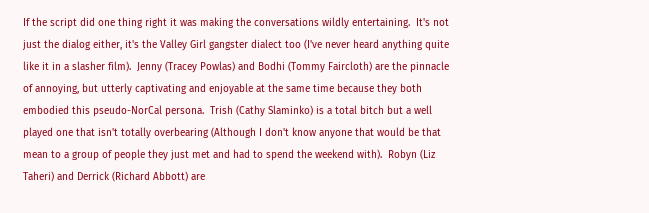If the script did one thing right it was making the conversations wildly entertaining.  It's not just the dialog either, it's the Valley Girl gangster dialect too (I've never heard anything quite like it in a slasher film).  Jenny (Tracey Powlas) and Bodhi (Tommy Faircloth) are the pinnacle of annoying, but utterly captivating and enjoyable at the same time because they both embodied this pseudo-NorCal persona.  Trish (Cathy Slaminko) is a total bitch but a well played one that isn't totally overbearing (Although I don't know anyone that would be that mean to a group of people they just met and had to spend the weekend with).  Robyn (Liz Taheri) and Derrick (Richard Abbott) are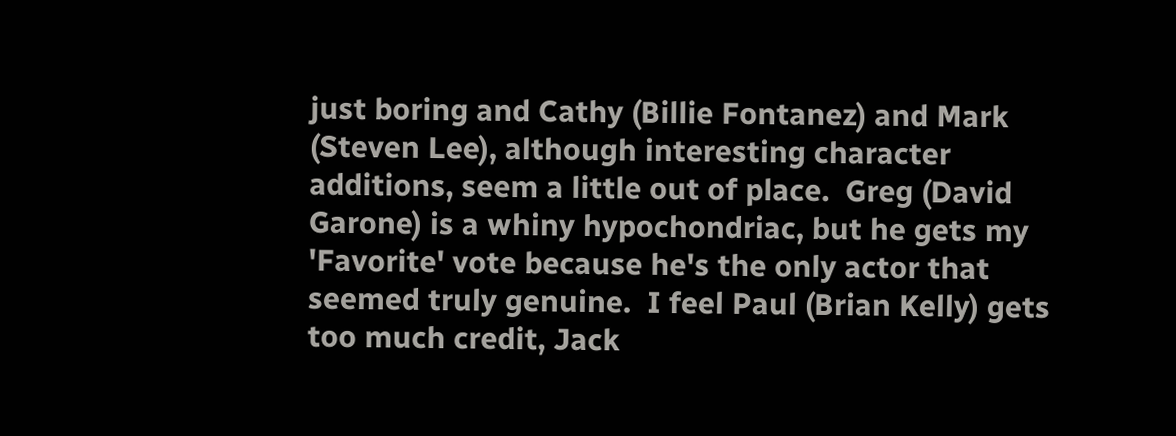just boring and Cathy (Billie Fontanez) and Mark (Steven Lee), although interesting character additions, seem a little out of place.  Greg (David Garone) is a whiny hypochondriac, but he gets my 'Favorite' vote because he's the only actor that seemed truly genuine.  I feel Paul (Brian Kelly) gets too much credit, Jack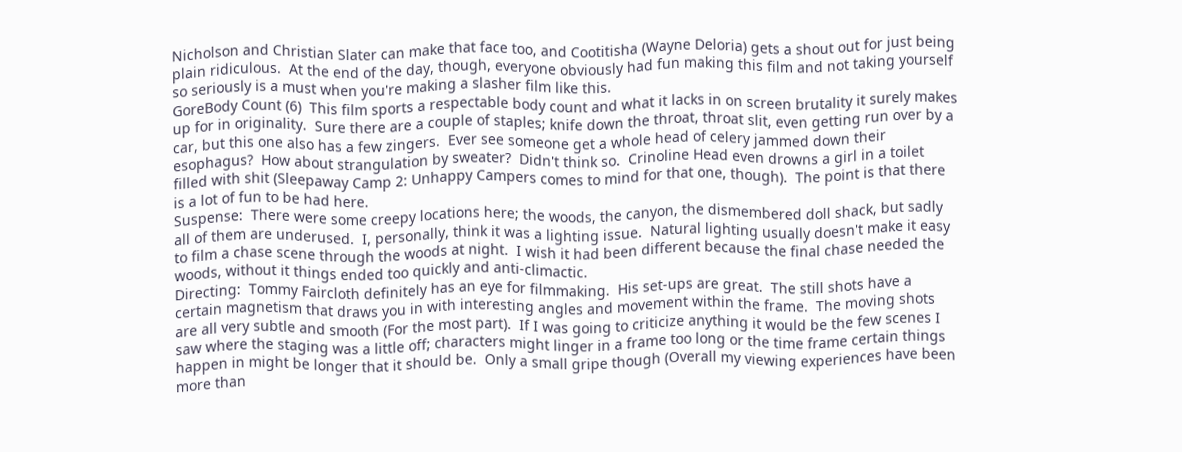Nicholson and Christian Slater can make that face too, and Cootitisha (Wayne Deloria) gets a shout out for just being plain ridiculous.  At the end of the day, though, everyone obviously had fun making this film and not taking yourself so seriously is a must when you're making a slasher film like this.
GoreBody Count (6)  This film sports a respectable body count and what it lacks in on screen brutality it surely makes up for in originality.  Sure there are a couple of staples; knife down the throat, throat slit, even getting run over by a car, but this one also has a few zingers.  Ever see someone get a whole head of celery jammed down their esophagus?  How about strangulation by sweater?  Didn't think so.  Crinoline Head even drowns a girl in a toilet filled with shit (Sleepaway Camp 2: Unhappy Campers comes to mind for that one, though).  The point is that there is a lot of fun to be had here.
Suspense:  There were some creepy locations here; the woods, the canyon, the dismembered doll shack, but sadly all of them are underused.  I, personally, think it was a lighting issue.  Natural lighting usually doesn't make it easy to film a chase scene through the woods at night.  I wish it had been different because the final chase needed the woods, without it things ended too quickly and anti-climactic.
Directing:  Tommy Faircloth definitely has an eye for filmmaking.  His set-ups are great.  The still shots have a certain magnetism that draws you in with interesting angles and movement within the frame.  The moving shots are all very subtle and smooth (For the most part).  If I was going to criticize anything it would be the few scenes I saw where the staging was a little off; characters might linger in a frame too long or the time frame certain things happen in might be longer that it should be.  Only a small gripe though (Overall my viewing experiences have been more than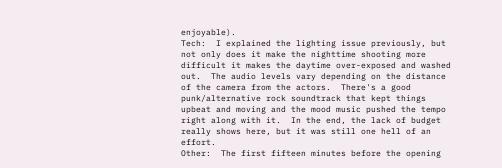enjoyable).
Tech:  I explained the lighting issue previously, but not only does it make the nighttime shooting more difficult it makes the daytime over-exposed and washed out.  The audio levels vary depending on the distance of the camera from the actors.  There's a good punk/alternative rock soundtrack that kept things upbeat and moving and the mood music pushed the tempo right along with it.  In the end, the lack of budget really shows here, but it was still one hell of an effort.
Other:  The first fifteen minutes before the opening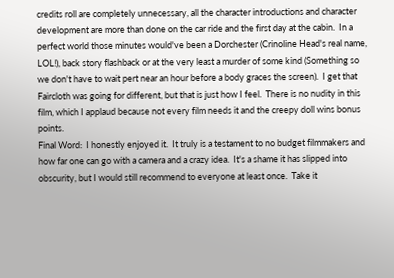credits roll are completely unnecessary, all the character introductions and character development are more than done on the car ride and the first day at the cabin.  In a perfect world those minutes would've been a Dorchester (Crinoline Head's real name, LOL!), back story flashback or at the very least a murder of some kind (Something so we don't have to wait pert near an hour before a body graces the screen).  I get that Faircloth was going for different, but that is just how I feel.  There is no nudity in this film, which I applaud because not every film needs it and the creepy doll wins bonus points.
Final Word:  I honestly enjoyed it.  It truly is a testament to no budget filmmakers and how far one can go with a camera and a crazy idea.  It's a shame it has slipped into obscurity, but I would still recommend to everyone at least once.  Take it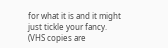for what it is and it might just tickle your fancy.
(VHS copies are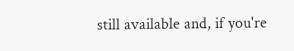still available and, if you're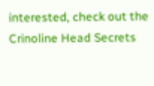interested, check out the Crinoline Head Secrets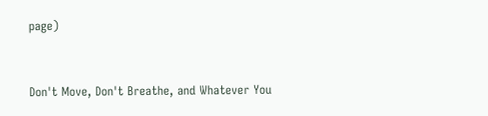page)


Don't Move, Don't Breathe, and Whatever You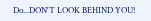Do...DON'T LOOK BEHIND YOU!